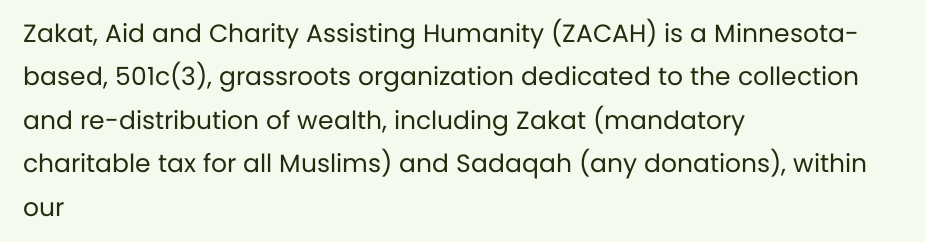Zakat, Aid and Charity Assisting Humanity (ZACAH) is a Minnesota-based, 501c(3), grassroots organization dedicated to the collection and re-distribution of wealth, including Zakat (mandatory charitable tax for all Muslims) and Sadaqah (any donations), within our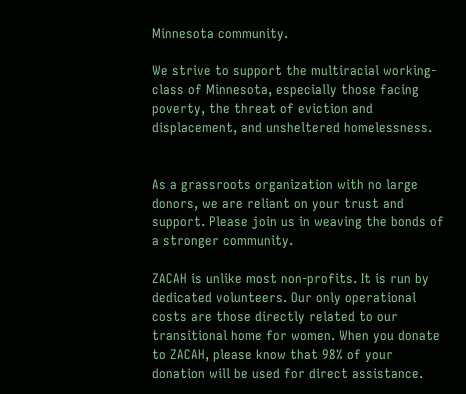Minnesota community.

We strive to support the multiracial working-class of Minnesota, especially those facing poverty, the threat of eviction and displacement, and unsheltered homelessness.


As a grassroots organization with no large donors, we are reliant on your trust and support. Please join us in weaving the bonds of a stronger community.

ZACAH is unlike most non-profits. It is run by dedicated volunteers. Our only operational costs are those directly related to our transitional home for women. When you donate to ZACAH, please know that 98% of your donation will be used for direct assistance.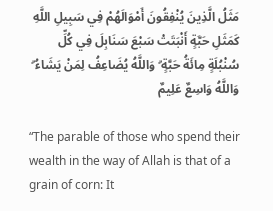مَثَلُ الَّذِينَ يُنْفِقُونَ أَمْوَالَهُمْ فِي سَبِيلِ اللَّهِ كَمَثَلِ حَبَّةٍ أَنْبَتَتْ سَبْعَ سَنَابِلَ فِي كُلِّ سُنْبُلَةٍ مِائَةُ حَبَّةٍ ۗ وَاللَّهُ يُضَاعِفُ لِمَنْ يَشَاءُ ۗ وَاللَّهُ وَاسِعٌ عَلِيمٌ

“The parable of those who spend their wealth in the way of Allah is that of a grain of corn: It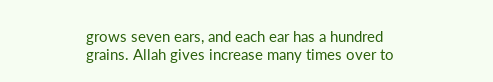grows seven ears, and each ear has a hundred grains. Allah gives increase many times over to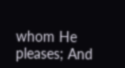whom He pleases; And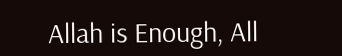Allah is Enough, All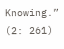Knowing.” (2: 261)